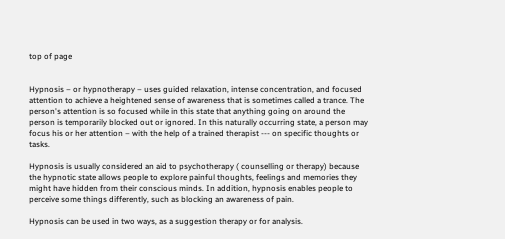top of page


Hypnosis – or hypnotherapy – uses guided relaxation, intense concentration, and focused attention to achieve a heightened sense of awareness that is sometimes called a trance. The person's attention is so focused while in this state that anything going on around the person is temporarily blocked out or ignored. In this naturally occurring state, a person may focus his or her attention – with the help of a trained therapist --- on specific thoughts or tasks.

Hypnosis is usually considered an aid to psychotherapy ( counselling or therapy) because the hypnotic state allows people to explore painful thoughts, feelings and memories they might have hidden from their conscious minds. In addition, hypnosis enables people to perceive some things differently, such as blocking an awareness of pain.

Hypnosis can be used in two ways, as a suggestion therapy or for analysis.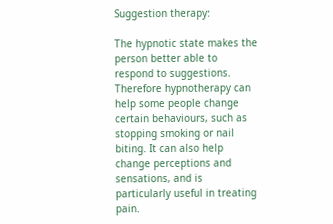Suggestion therapy:

The hypnotic state makes the person better able to respond to suggestions. Therefore hypnotherapy can help some people change certain behaviours, such as stopping smoking or nail biting. It can also help change perceptions and sensations, and is particularly useful in treating pain.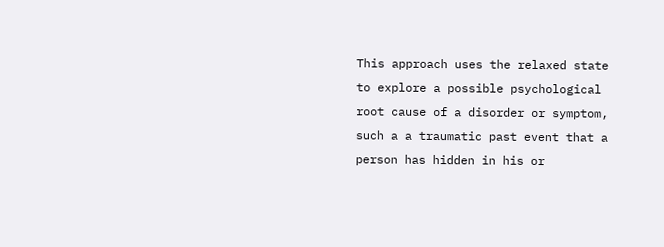This approach uses the relaxed state to explore a possible psychological root cause of a disorder or symptom, such a a traumatic past event that a person has hidden in his or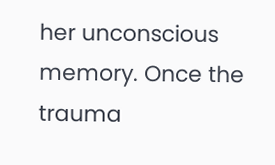her unconscious memory. Once the trauma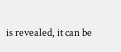is revealed, it can be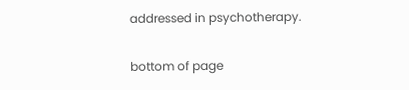addressed in psychotherapy.

bottom of page